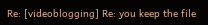Re: [videoblogging] Re: you keep the file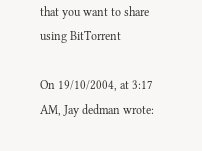that you want to share using BitTorrent

On 19/10/2004, at 3:17 AM, Jay dedman wrote: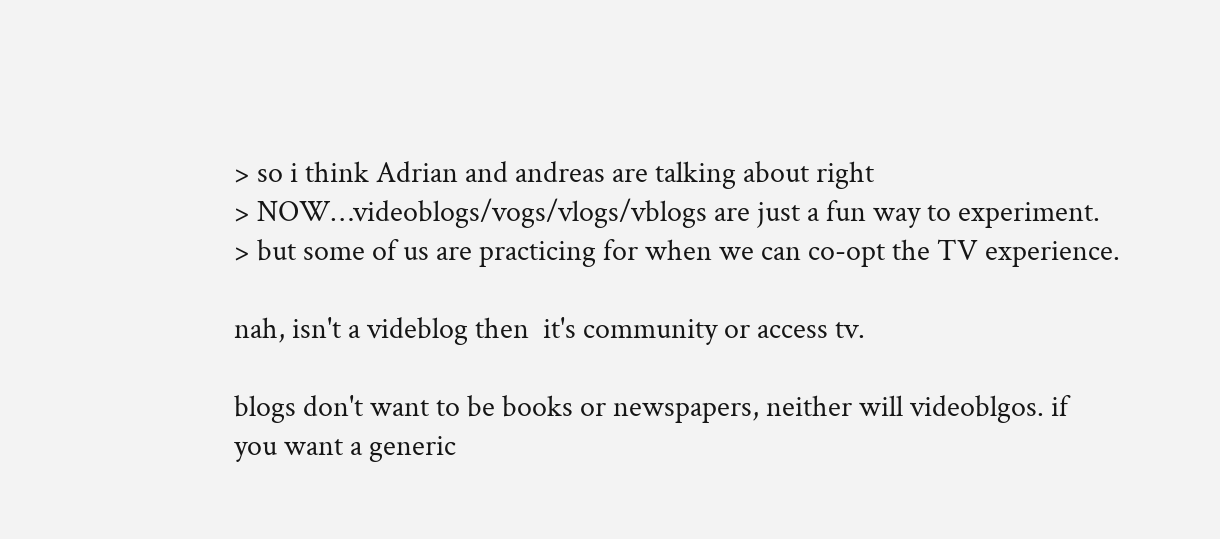> so i think Adrian and andreas are talking about right
> NOW…videoblogs/vogs/vlogs/vblogs are just a fun way to experiment.
> but some of us are practicing for when we can co-opt the TV experience.

nah, isn't a videblog then  it's community or access tv.

blogs don't want to be books or newspapers, neither will videoblgos. if
you want a generic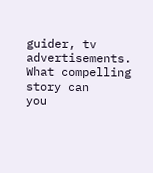guider, tv advertisements. What compelling story can
you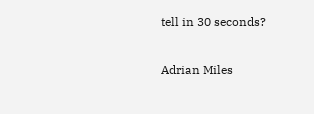tell in 30 seconds?

Adrian Miles